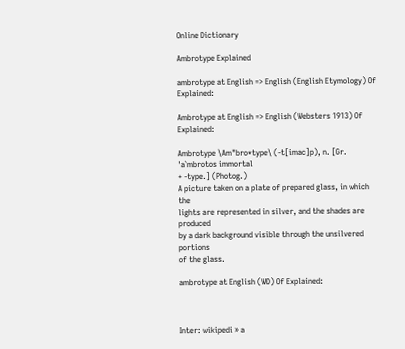Online Dictionary

Ambrotype Explained

ambrotype at English => English (English Etymology) Of Explained:

Ambrotype at English => English (Websters 1913) Of Explained:

Ambrotype \Am"bro*type\ (-t[imac]p), n. [Gr. 'a`mbrotos immortal
+ -type.] (Photog.)
A picture taken on a plate of prepared glass, in which the
lights are represented in silver, and the shades are produced
by a dark background visible through the unsilvered portions
of the glass.

ambrotype at English (WD) Of Explained:



Inter: wikipedi » a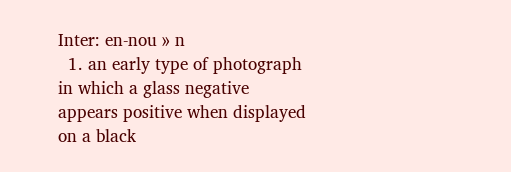Inter: en-nou » n
  1. an early type of photograph in which a glass negative appears positive when displayed on a black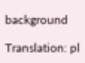background

Translation: pl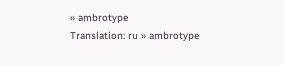» ambrotype
Translation: ru » ambrotype